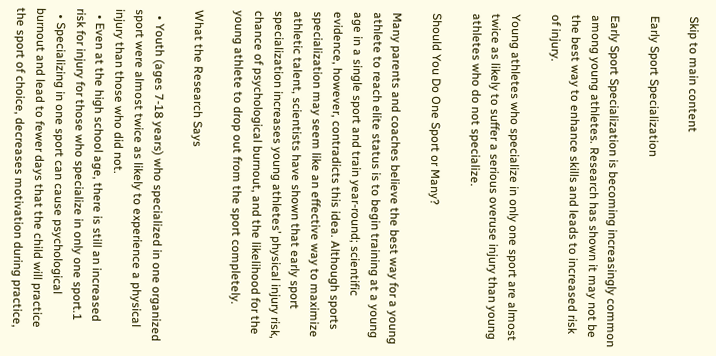Skip to main content

Early Sport Specialization

Early Sport Specialization is becoming increasingly common among young athletes. Research has shown it may not be the best way to enhance skills and leads to increased risk of injury.

Young athletes who specialize in only one sport are almost twice as likely to suffer a serious overuse injury than young athletes who do not specialize.

Should You Do One Sport or Many?

Many parents and coaches believe the best way for a young athlete to reach elite status is to begin training at a young age in a single sport and train year-round; scientific evidence, however, contradicts this idea. Although sports specialization may seem like an effective way to maximize athletic talent, scientists have shown that early sport specialization increases young athletes’ physical injury risk, chance of psychological burnout, and the likelihood for the young athlete to drop out from the sport completely.

What the Research Says

  • Youth (ages 7-18 years) who specialized in one organized sport were almost twice as likely to experience a physical injury than those who did not.
  • Even at the high school age, there is still an increased risk for injury for those who specialize in only one sport.1
  • Specializing in one sport can cause psychological burnout and lead to fewer days that the child will practice the sport of choice, decreases motivation during practice,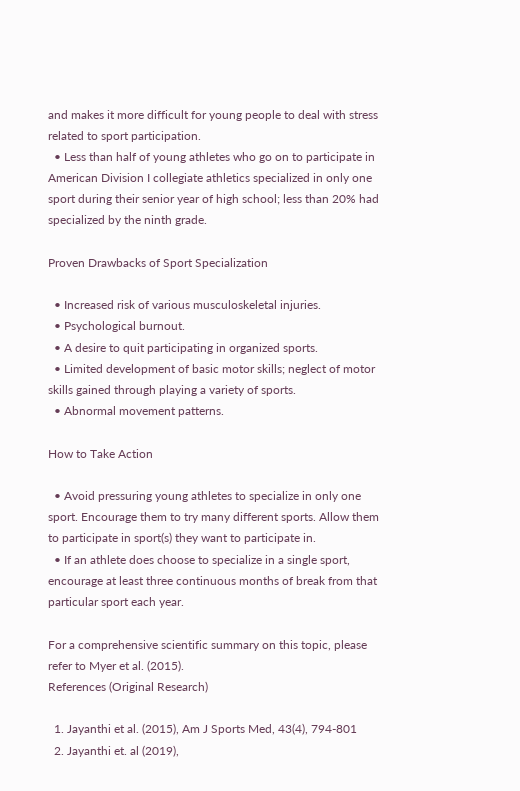and makes it more difficult for young people to deal with stress related to sport participation.
  • Less than half of young athletes who go on to participate in American Division I collegiate athletics specialized in only one sport during their senior year of high school; less than 20% had specialized by the ninth grade.

Proven Drawbacks of Sport Specialization

  • Increased risk of various musculoskeletal injuries.
  • Psychological burnout.
  • A desire to quit participating in organized sports.
  • Limited development of basic motor skills; neglect of motor skills gained through playing a variety of sports.
  • Abnormal movement patterns.

How to Take Action

  • Avoid pressuring young athletes to specialize in only one sport. Encourage them to try many different sports. Allow them to participate in sport(s) they want to participate in.
  • If an athlete does choose to specialize in a single sport, encourage at least three continuous months of break from that particular sport each year.

For a comprehensive scientific summary on this topic, please refer to Myer et al. (2015).
References (Original Research)

  1. Jayanthi et al. (2015), Am J Sports Med, 43(4), 794-801
  2. Jayanthi et. al (2019),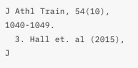J Athl Train, 54(10), 1040-1049.
  3. Hall et. al (2015), J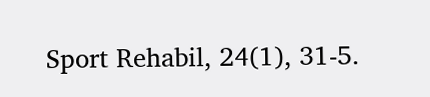Sport Rehabil, 24(1), 31-5.